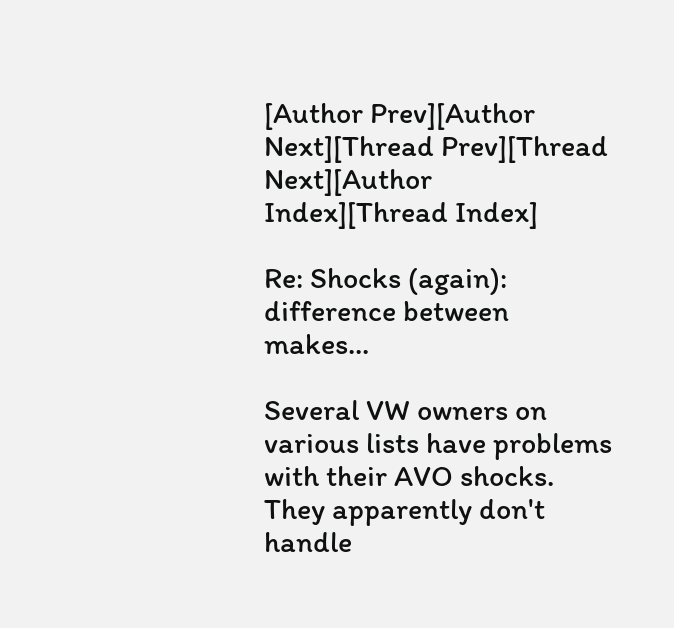[Author Prev][Author Next][Thread Prev][Thread Next][Author Index][Thread Index]

Re: Shocks (again): difference between makes...

Several VW owners on various lists have problems with their AVO shocks.
They apparently don't handle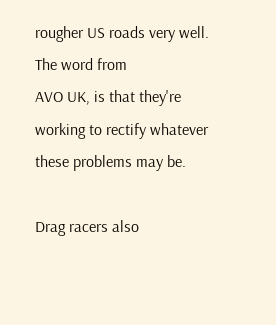rougher US roads very well. The word from
AVO UK, is that they're working to rectify whatever these problems may be.

Drag racers also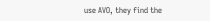use AVO, they find the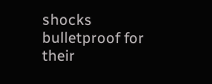shocks bulletproof for their